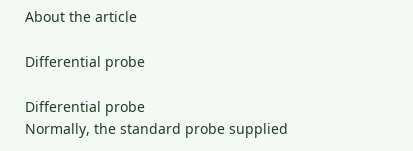About the article

Differential probe

Differential probe
Normally, the standard probe supplied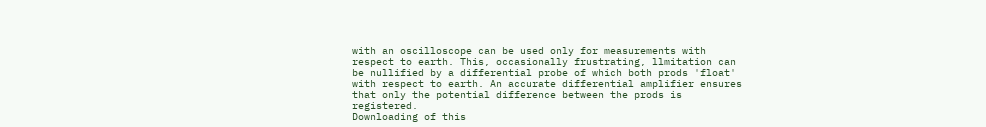with an oscilloscope can be used only for measurements with respect to earth. This, occasionally frustrating, llmitation can be nullified by a differential probe of which both prods 'float' with respect to earth. An accurate differential amplifier ensures that only the potential difference between the prods is registered.
Downloading of this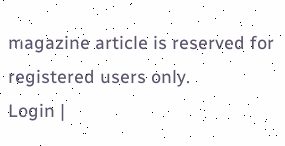magazine article is reserved for registered users only.
Login |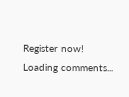Register now!
Loading comments...